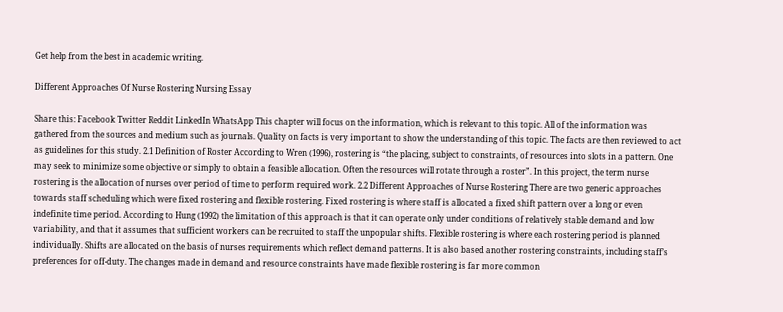Get help from the best in academic writing.

Different Approaches Of Nurse Rostering Nursing Essay

Share this: Facebook Twitter Reddit LinkedIn WhatsApp This chapter will focus on the information, which is relevant to this topic. All of the information was gathered from the sources and medium such as journals. Quality on facts is very important to show the understanding of this topic. The facts are then reviewed to act as guidelines for this study. 2.1 Definition of Roster According to Wren (1996), rostering is “the placing, subject to constraints, of resources into slots in a pattern. One may seek to minimize some objective or simply to obtain a feasible allocation. Often the resources will rotate through a roster”. In this project, the term nurse rostering is the allocation of nurses over period of time to perform required work. 2.2 Different Approaches of Nurse Rostering There are two generic approaches towards staff scheduling which were fixed rostering and flexible rostering. Fixed rostering is where staff is allocated a fixed shift pattern over a long or even indefinite time period. According to Hung (1992) the limitation of this approach is that it can operate only under conditions of relatively stable demand and low variability, and that it assumes that sufficient workers can be recruited to staff the unpopular shifts. Flexible rostering is where each rostering period is planned individually. Shifts are allocated on the basis of nurses requirements which reflect demand patterns. It is also based another rostering constraints, including staff’s preferences for off-duty. The changes made in demand and resource constraints have made flexible rostering is far more common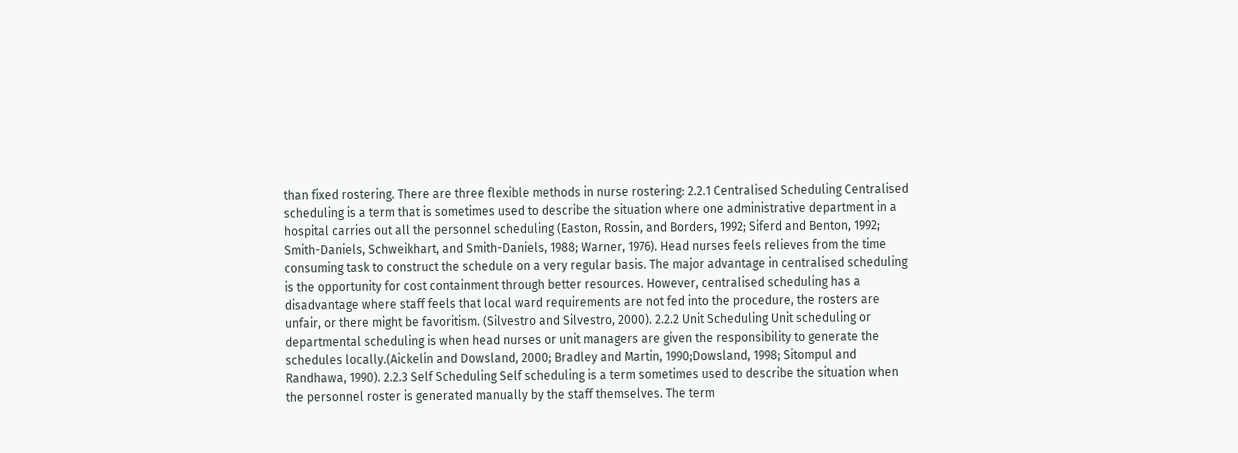than fixed rostering. There are three flexible methods in nurse rostering: 2.2.1 Centralised Scheduling Centralised scheduling is a term that is sometimes used to describe the situation where one administrative department in a hospital carries out all the personnel scheduling (Easton, Rossin, and Borders, 1992; Siferd and Benton, 1992; Smith-Daniels, Schweikhart, and Smith-Daniels, 1988; Warner, 1976). Head nurses feels relieves from the time consuming task to construct the schedule on a very regular basis. The major advantage in centralised scheduling is the opportunity for cost containment through better resources. However, centralised scheduling has a disadvantage where staff feels that local ward requirements are not fed into the procedure, the rosters are unfair, or there might be favoritism. (Silvestro and Silvestro, 2000). 2.2.2 Unit Scheduling Unit scheduling or departmental scheduling is when head nurses or unit managers are given the responsibility to generate the schedules locally.(Aickelin and Dowsland, 2000; Bradley and Martin, 1990;Dowsland, 1998; Sitompul and Randhawa, 1990). 2.2.3 Self Scheduling Self scheduling is a term sometimes used to describe the situation when the personnel roster is generated manually by the staff themselves. The term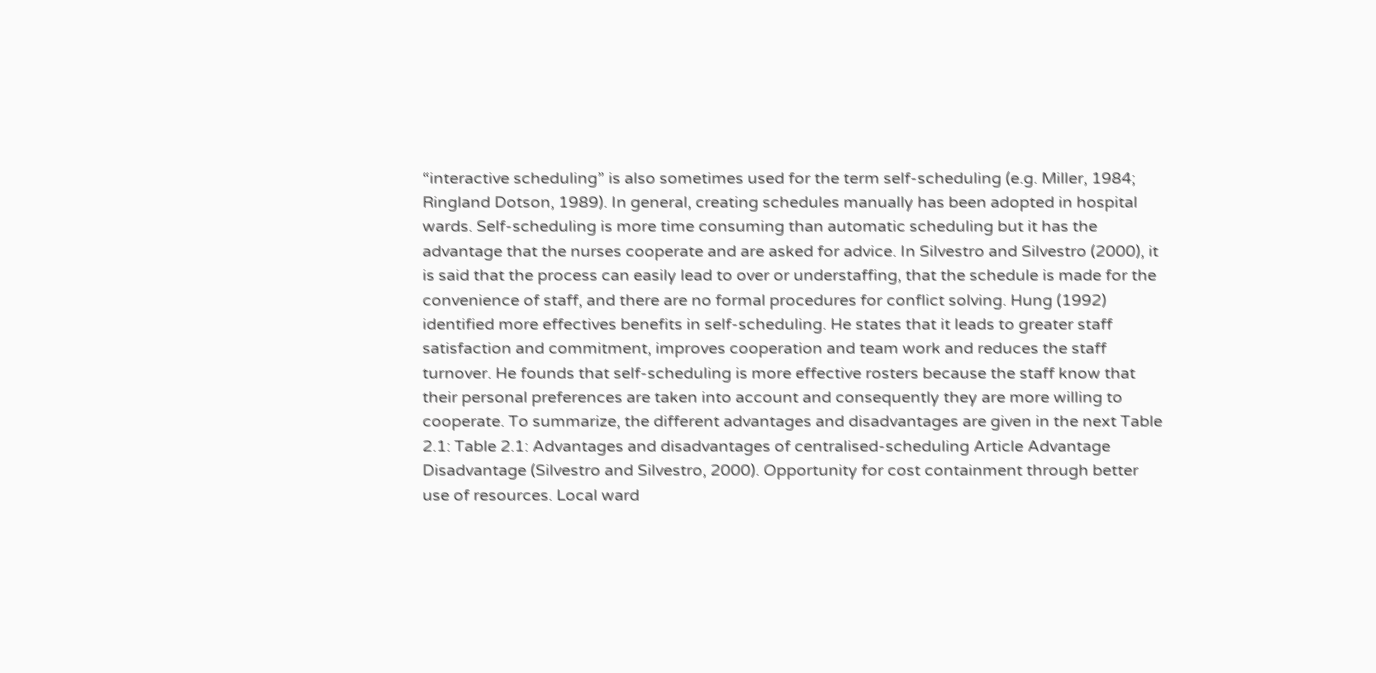“interactive scheduling” is also sometimes used for the term self-scheduling (e.g. Miller, 1984; Ringland Dotson, 1989). In general, creating schedules manually has been adopted in hospital wards. Self-scheduling is more time consuming than automatic scheduling but it has the advantage that the nurses cooperate and are asked for advice. In Silvestro and Silvestro (2000), it is said that the process can easily lead to over or understaffing, that the schedule is made for the convenience of staff, and there are no formal procedures for conflict solving. Hung (1992) identified more effectives benefits in self-scheduling. He states that it leads to greater staff satisfaction and commitment, improves cooperation and team work and reduces the staff turnover. He founds that self-scheduling is more effective rosters because the staff know that their personal preferences are taken into account and consequently they are more willing to cooperate. To summarize, the different advantages and disadvantages are given in the next Table 2.1: Table 2.1: Advantages and disadvantages of centralised-scheduling Article Advantage Disadvantage (Silvestro and Silvestro, 2000). Opportunity for cost containment through better use of resources. Local ward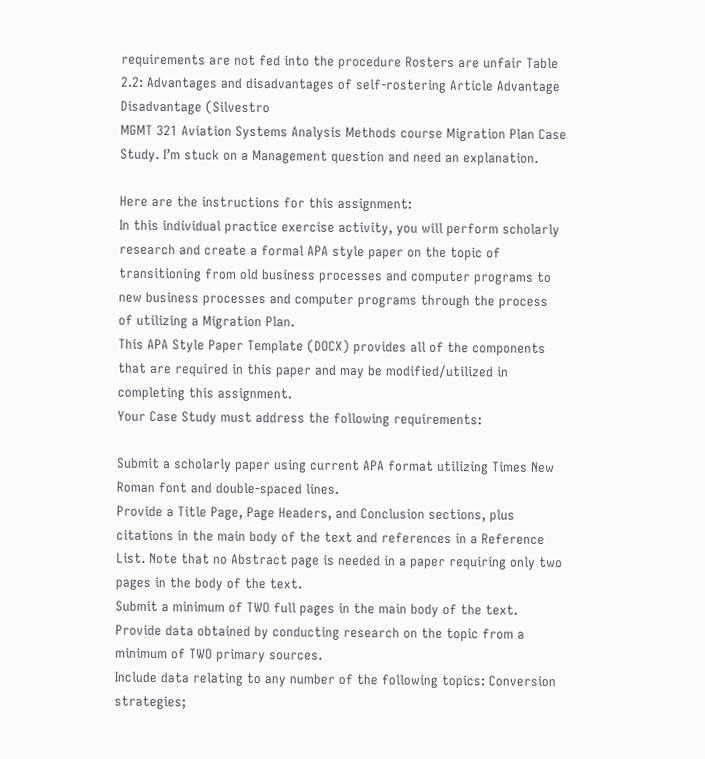requirements are not fed into the procedure Rosters are unfair Table 2.2: Advantages and disadvantages of self-rostering Article Advantage Disadvantage (Silvestro
MGMT 321 Aviation Systems Analysis Methods course Migration Plan Case Study. I’m stuck on a Management question and need an explanation.

Here are the instructions for this assignment:
In this individual practice exercise activity, you will perform scholarly research and create a formal APA style paper on the topic of transitioning from old business processes and computer programs to new business processes and computer programs through the process of utilizing a Migration Plan.
This APA Style Paper Template (DOCX) provides all of the components that are required in this paper and may be modified/utilized in completing this assignment.
Your Case Study must address the following requirements:

Submit a scholarly paper using current APA format utilizing Times New Roman font and double-spaced lines.
Provide a Title Page, Page Headers, and Conclusion sections, plus citations in the main body of the text and references in a Reference List. Note that no Abstract page is needed in a paper requiring only two pages in the body of the text.
Submit a minimum of TWO full pages in the main body of the text.
Provide data obtained by conducting research on the topic from a minimum of TWO primary sources.
Include data relating to any number of the following topics: Conversion strategies;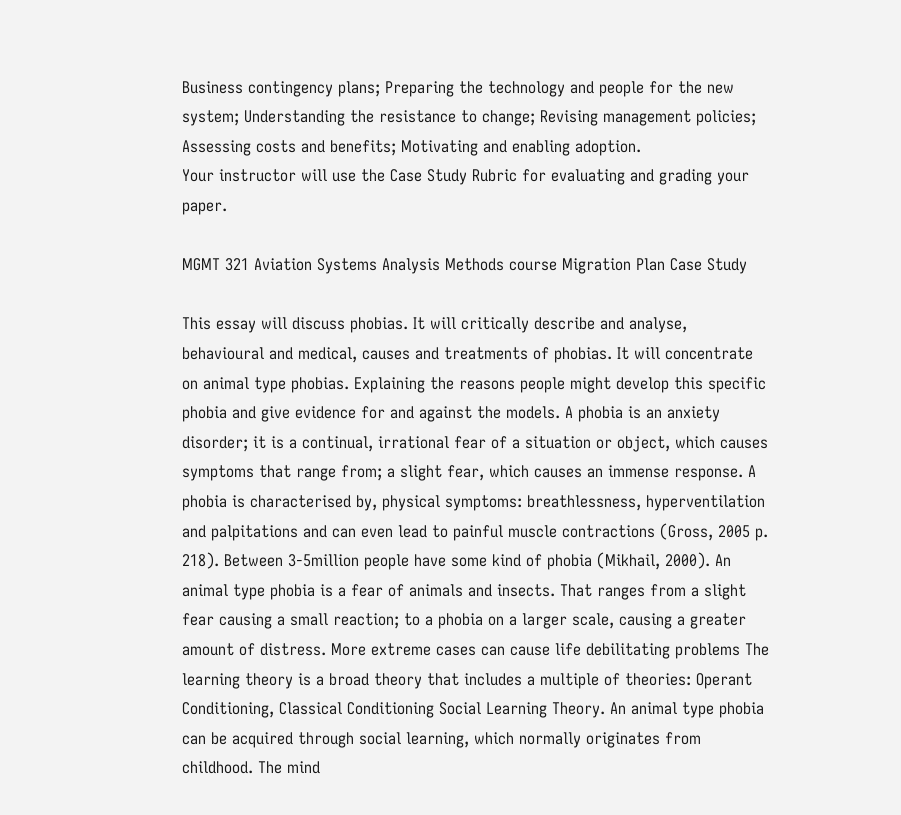Business contingency plans; Preparing the technology and people for the new system; Understanding the resistance to change; Revising management policies; Assessing costs and benefits; Motivating and enabling adoption.
Your instructor will use the Case Study Rubric for evaluating and grading your paper.

MGMT 321 Aviation Systems Analysis Methods course Migration Plan Case Study

This essay will discuss phobias. It will critically describe and analyse, behavioural and medical, causes and treatments of phobias. It will concentrate on animal type phobias. Explaining the reasons people might develop this specific phobia and give evidence for and against the models. A phobia is an anxiety disorder; it is a continual, irrational fear of a situation or object, which causes symptoms that range from; a slight fear, which causes an immense response. A phobia is characterised by, physical symptoms: breathlessness, hyperventilation and palpitations and can even lead to painful muscle contractions (Gross, 2005 p. 218). Between 3-5million people have some kind of phobia (Mikhail, 2000). An animal type phobia is a fear of animals and insects. That ranges from a slight fear causing a small reaction; to a phobia on a larger scale, causing a greater amount of distress. More extreme cases can cause life debilitating problems The learning theory is a broad theory that includes a multiple of theories: Operant Conditioning, Classical Conditioning Social Learning Theory. An animal type phobia can be acquired through social learning, which normally originates from childhood. The mind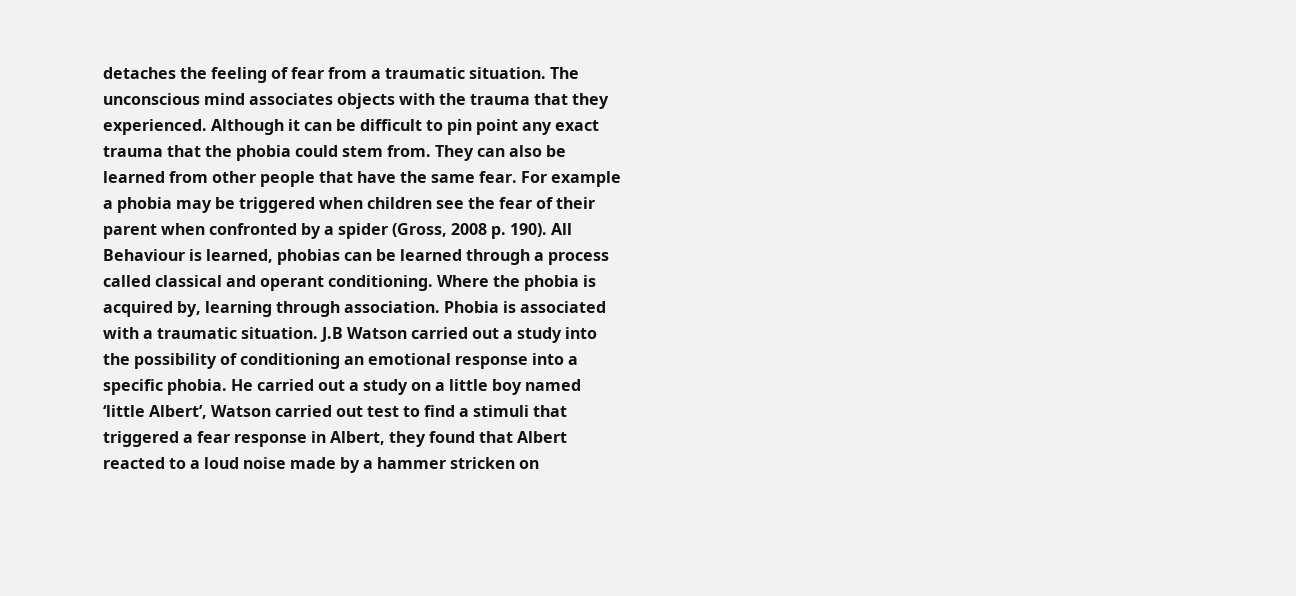detaches the feeling of fear from a traumatic situation. The unconscious mind associates objects with the trauma that they experienced. Although it can be difficult to pin point any exact trauma that the phobia could stem from. They can also be learned from other people that have the same fear. For example a phobia may be triggered when children see the fear of their parent when confronted by a spider (Gross, 2008 p. 190). All Behaviour is learned, phobias can be learned through a process called classical and operant conditioning. Where the phobia is acquired by, learning through association. Phobia is associated with a traumatic situation. J.B Watson carried out a study into the possibility of conditioning an emotional response into a specific phobia. He carried out a study on a little boy named ‘little Albert’, Watson carried out test to find a stimuli that triggered a fear response in Albert, they found that Albert reacted to a loud noise made by a hammer stricken on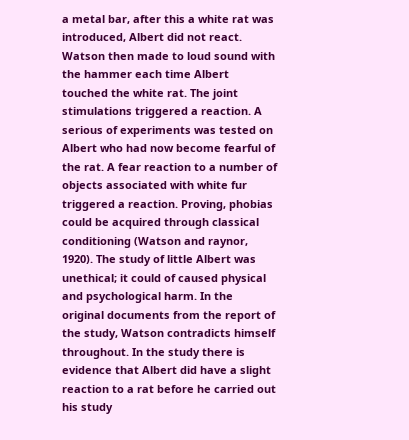a metal bar, after this a white rat was introduced, Albert did not react. Watson then made to loud sound with the hammer each time Albert touched the white rat. The joint stimulations triggered a reaction. A serious of experiments was tested on Albert who had now become fearful of the rat. A fear reaction to a number of objects associated with white fur triggered a reaction. Proving, phobias could be acquired through classical conditioning (Watson and raynor, 1920). The study of little Albert was unethical; it could of caused physical and psychological harm. In the original documents from the report of the study, Watson contradicts himself throughout. In the study there is evidence that Albert did have a slight reaction to a rat before he carried out his study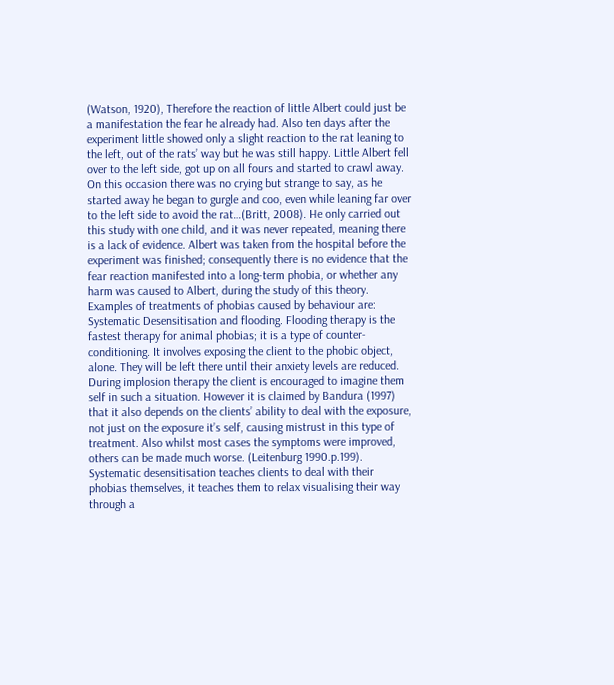(Watson, 1920), Therefore the reaction of little Albert could just be a manifestation the fear he already had. Also ten days after the experiment little showed only a slight reaction to the rat leaning to the left, out of the rats’ way but he was still happy. Little Albert fell over to the left side, got up on all fours and started to crawl away. On this occasion there was no crying but strange to say, as he started away he began to gurgle and coo, even while leaning far over to the left side to avoid the rat…(Britt, 2008). He only carried out this study with one child, and it was never repeated, meaning there is a lack of evidence. Albert was taken from the hospital before the experiment was finished; consequently there is no evidence that the fear reaction manifested into a long-term phobia, or whether any harm was caused to Albert, during the study of this theory. Examples of treatments of phobias caused by behaviour are: Systematic Desensitisation and flooding. Flooding therapy is the fastest therapy for animal phobias; it is a type of counter-conditioning. It involves exposing the client to the phobic object, alone. They will be left there until their anxiety levels are reduced. During implosion therapy the client is encouraged to imagine them self in such a situation. However it is claimed by Bandura (1997) that it also depends on the clients’ ability to deal with the exposure, not just on the exposure it’s self, causing mistrust in this type of treatment. Also whilst most cases the symptoms were improved, others can be made much worse. (Leitenburg 1990.p.199). Systematic desensitisation teaches clients to deal with their phobias themselves, it teaches them to relax visualising their way through a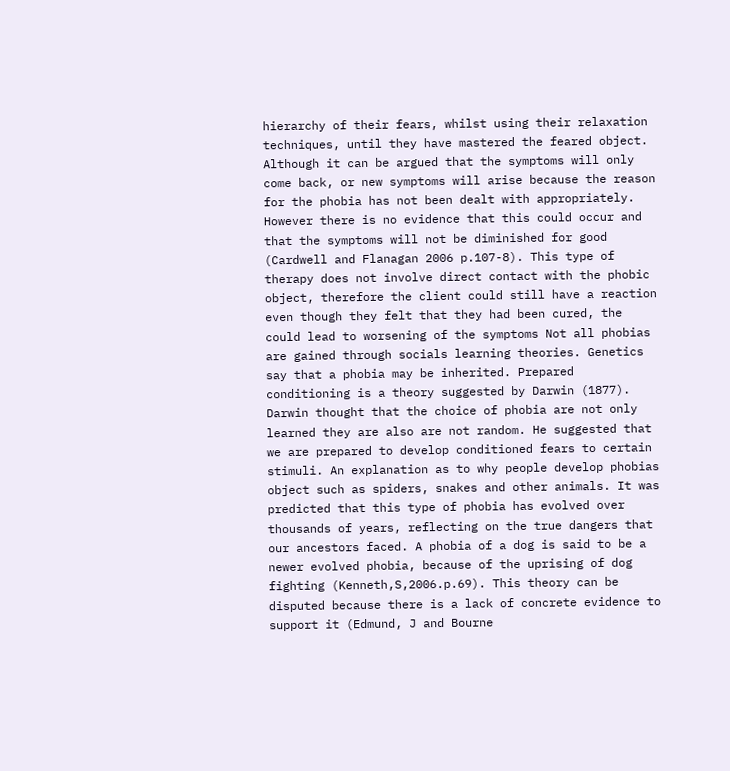hierarchy of their fears, whilst using their relaxation techniques, until they have mastered the feared object. Although it can be argued that the symptoms will only come back, or new symptoms will arise because the reason for the phobia has not been dealt with appropriately. However there is no evidence that this could occur and that the symptoms will not be diminished for good (Cardwell and Flanagan 2006 p.107-8). This type of therapy does not involve direct contact with the phobic object, therefore the client could still have a reaction even though they felt that they had been cured, the could lead to worsening of the symptoms Not all phobias are gained through socials learning theories. Genetics say that a phobia may be inherited. Prepared conditioning is a theory suggested by Darwin (1877). Darwin thought that the choice of phobia are not only learned they are also are not random. He suggested that we are prepared to develop conditioned fears to certain stimuli. An explanation as to why people develop phobias object such as spiders, snakes and other animals. It was predicted that this type of phobia has evolved over thousands of years, reflecting on the true dangers that our ancestors faced. A phobia of a dog is said to be a newer evolved phobia, because of the uprising of dog fighting (Kenneth,S,2006.p.69). This theory can be disputed because there is a lack of concrete evidence to support it (Edmund, J and Bourne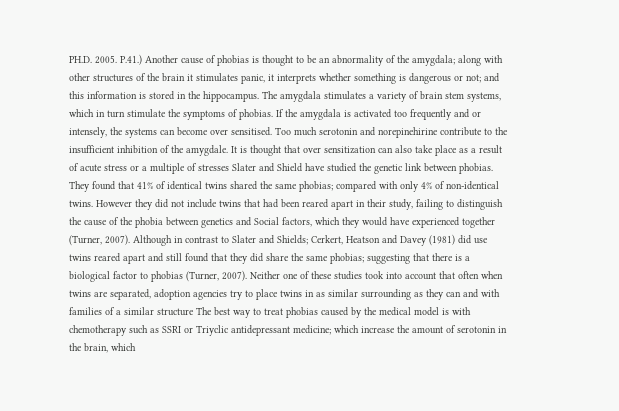PH.D. 2005. P.41.) Another cause of phobias is thought to be an abnormality of the amygdala; along with other structures of the brain it stimulates panic, it interprets whether something is dangerous or not; and this information is stored in the hippocampus. The amygdala stimulates a variety of brain stem systems, which in turn stimulate the symptoms of phobias. If the amygdala is activated too frequently and or intensely, the systems can become over sensitised. Too much serotonin and norepinehirine contribute to the insufficient inhibition of the amygdale. It is thought that over sensitization can also take place as a result of acute stress or a multiple of stresses Slater and Shield have studied the genetic link between phobias. They found that 41% of identical twins shared the same phobias; compared with only 4% of non-identical twins. However they did not include twins that had been reared apart in their study, failing to distinguish the cause of the phobia between genetics and Social factors, which they would have experienced together (Turner, 2007). Although in contrast to Slater and Shields; Cerkert, Heatson and Davey (1981) did use twins reared apart and still found that they did share the same phobias; suggesting that there is a biological factor to phobias (Turner, 2007). Neither one of these studies took into account that often when twins are separated, adoption agencies try to place twins in as similar surrounding as they can and with families of a similar structure The best way to treat phobias caused by the medical model is with chemotherapy such as SSRI or Triyclic antidepressant medicine; which increase the amount of serotonin in the brain, which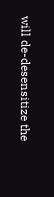will de-desensitize the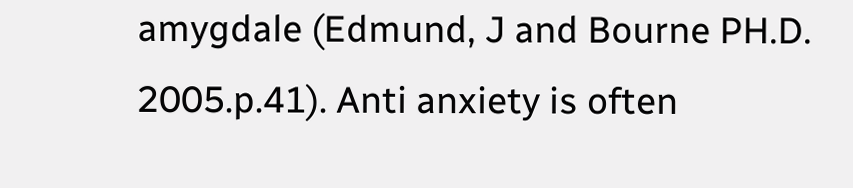amygdale (Edmund, J and Bourne PH.D. 2005.p.41). Anti anxiety is often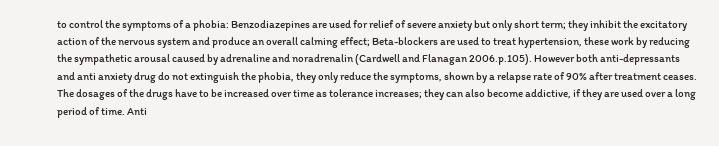to control the symptoms of a phobia: Benzodiazepines are used for relief of severe anxiety but only short term; they inhibit the excitatory action of the nervous system and produce an overall calming effect; Beta-blockers are used to treat hypertension, these work by reducing the sympathetic arousal caused by adrenaline and noradrenalin (Cardwell and Flanagan 2006.p.105). However both anti-depressants and anti anxiety drug do not extinguish the phobia, they only reduce the symptoms, shown by a relapse rate of 90% after treatment ceases. The dosages of the drugs have to be increased over time as tolerance increases; they can also become addictive, if they are used over a long period of time. Anti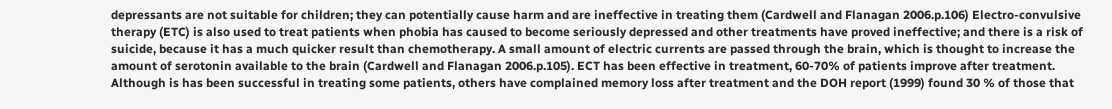depressants are not suitable for children; they can potentially cause harm and are ineffective in treating them (Cardwell and Flanagan 2006.p.106) Electro-convulsive therapy (ETC) is also used to treat patients when phobia has caused to become seriously depressed and other treatments have proved ineffective; and there is a risk of suicide, because it has a much quicker result than chemotherapy. A small amount of electric currents are passed through the brain, which is thought to increase the amount of serotonin available to the brain (Cardwell and Flanagan 2006.p.105). ECT has been effective in treatment, 60-70% of patients improve after treatment. Although is has been successful in treating some patients, others have complained memory loss after treatment and the DOH report (1999) found 30 % of those that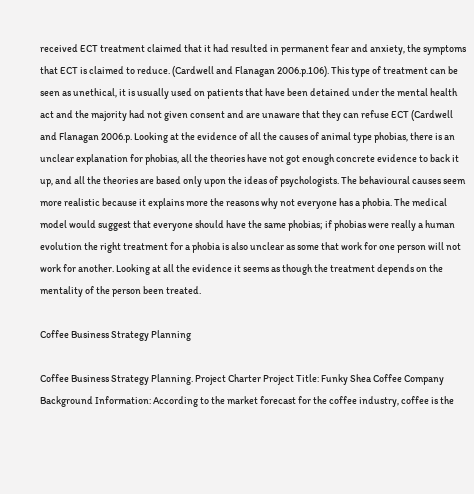received ECT treatment claimed that it had resulted in permanent fear and anxiety, the symptoms that ECT is claimed to reduce. (Cardwell and Flanagan 2006.p.106). This type of treatment can be seen as unethical, it is usually used on patients that have been detained under the mental health act and the majority had not given consent and are unaware that they can refuse ECT (Cardwell and Flanagan 2006.p. Looking at the evidence of all the causes of animal type phobias, there is an unclear explanation for phobias, all the theories have not got enough concrete evidence to back it up, and all the theories are based only upon the ideas of psychologists. The behavioural causes seem more realistic because it explains more the reasons why not everyone has a phobia. The medical model would suggest that everyone should have the same phobias; if phobias were really a human evolution the right treatment for a phobia is also unclear as some that work for one person will not work for another. Looking at all the evidence it seems as though the treatment depends on the mentality of the person been treated.

Coffee Business Strategy Planning

Coffee Business Strategy Planning. Project Charter Project Title: Funky Shea Coffee Company Background Information: According to the market forecast for the coffee industry, coffee is the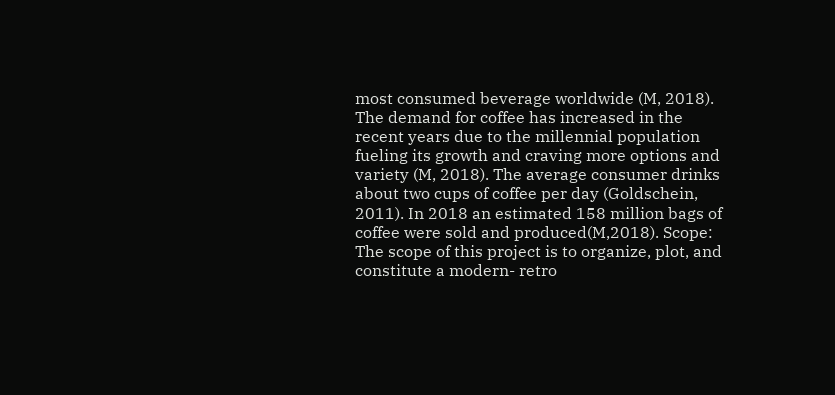most consumed beverage worldwide (M, 2018). The demand for coffee has increased in the recent years due to the millennial population fueling its growth and craving more options and variety (M, 2018). The average consumer drinks about two cups of coffee per day (Goldschein, 2011). In 2018 an estimated 158 million bags of coffee were sold and produced(M,2018). Scope: The scope of this project is to organize, plot, and constitute a modern- retro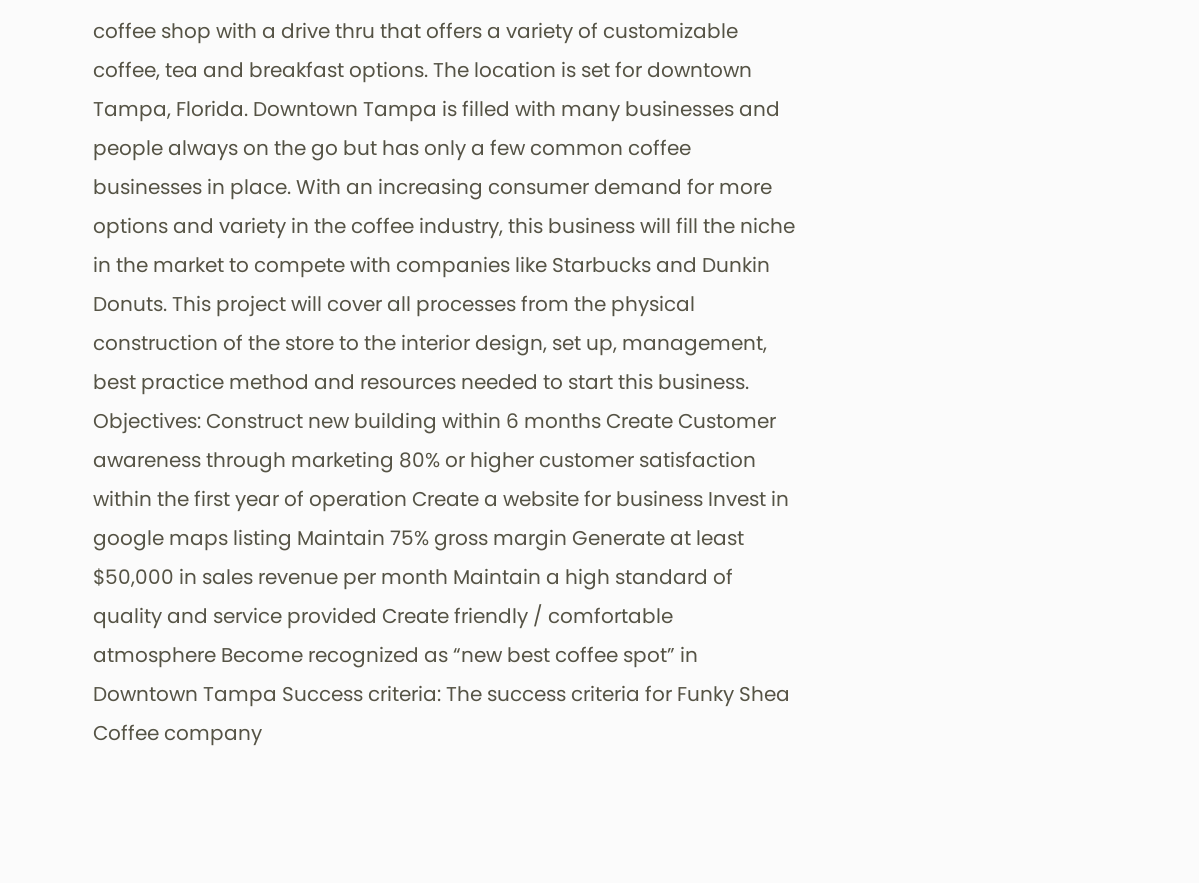coffee shop with a drive thru that offers a variety of customizable coffee, tea and breakfast options. The location is set for downtown Tampa, Florida. Downtown Tampa is filled with many businesses and people always on the go but has only a few common coffee businesses in place. With an increasing consumer demand for more options and variety in the coffee industry, this business will fill the niche in the market to compete with companies like Starbucks and Dunkin Donuts. This project will cover all processes from the physical construction of the store to the interior design, set up, management, best practice method and resources needed to start this business. Objectives: Construct new building within 6 months Create Customer awareness through marketing 80% or higher customer satisfaction within the first year of operation Create a website for business Invest in google maps listing Maintain 75% gross margin Generate at least $50,000 in sales revenue per month Maintain a high standard of quality and service provided Create friendly / comfortable atmosphere Become recognized as “new best coffee spot” in Downtown Tampa Success criteria: The success criteria for Funky Shea Coffee company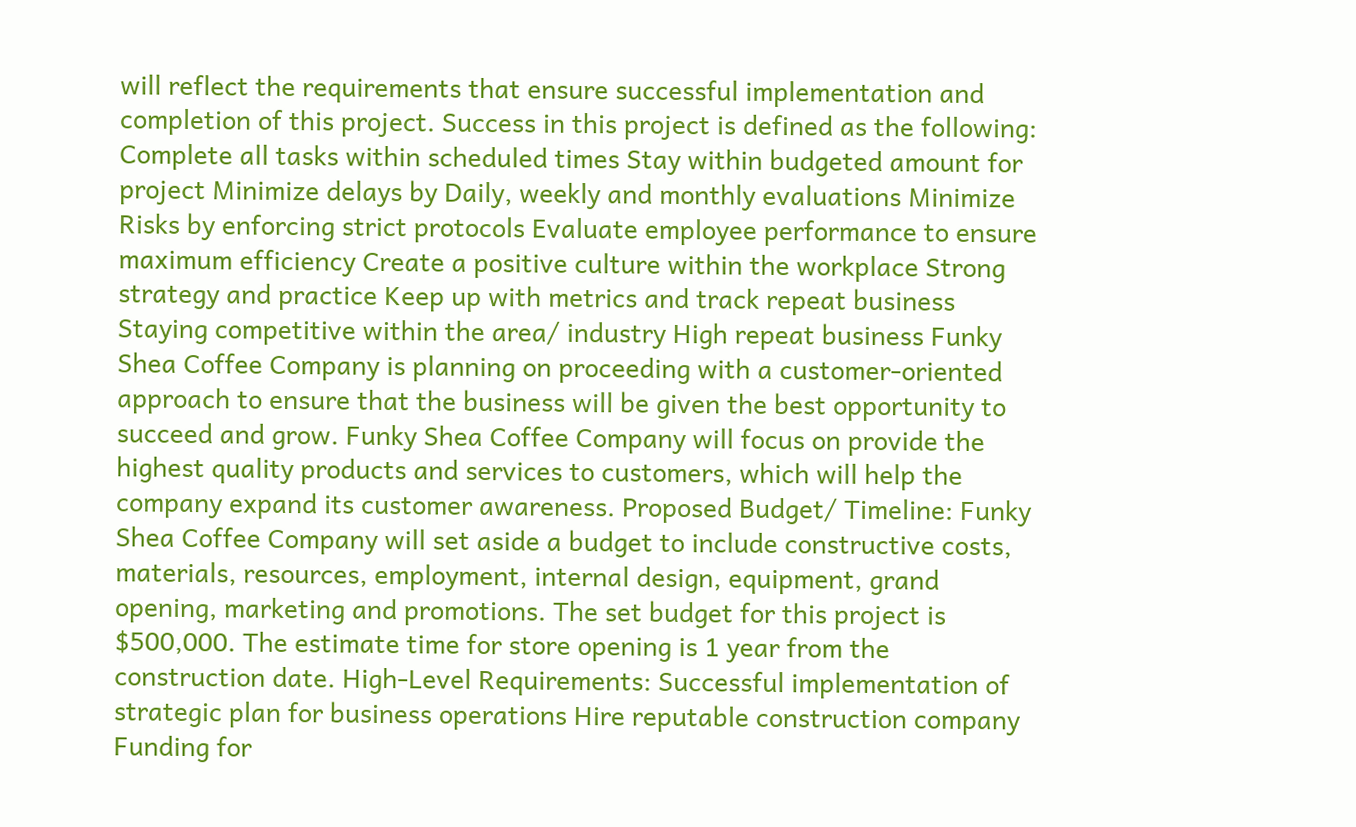will reflect the requirements that ensure successful implementation and completion of this project. Success in this project is defined as the following: Complete all tasks within scheduled times Stay within budgeted amount for project Minimize delays by Daily, weekly and monthly evaluations Minimize Risks by enforcing strict protocols Evaluate employee performance to ensure maximum efficiency Create a positive culture within the workplace Strong strategy and practice Keep up with metrics and track repeat business Staying competitive within the area/ industry High repeat business Funky Shea Coffee Company is planning on proceeding with a customer-oriented approach to ensure that the business will be given the best opportunity to succeed and grow. Funky Shea Coffee Company will focus on provide the highest quality products and services to customers, which will help the company expand its customer awareness. Proposed Budget/ Timeline: Funky Shea Coffee Company will set aside a budget to include constructive costs, materials, resources, employment, internal design, equipment, grand opening, marketing and promotions. The set budget for this project is $500,000. The estimate time for store opening is 1 year from the construction date. High-Level Requirements: Successful implementation of strategic plan for business operations Hire reputable construction company Funding for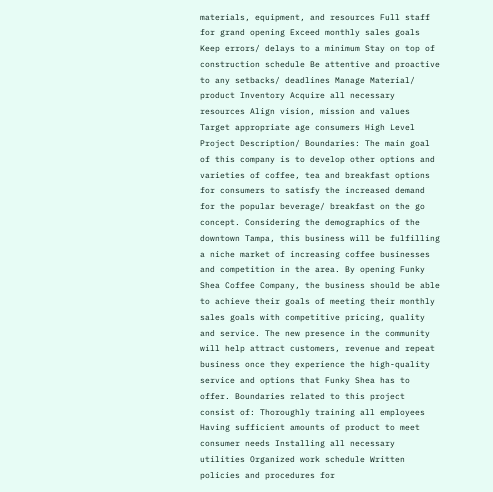materials, equipment, and resources Full staff for grand opening Exceed monthly sales goals Keep errors/ delays to a minimum Stay on top of construction schedule Be attentive and proactive to any setbacks/ deadlines Manage Material/ product Inventory Acquire all necessary resources Align vision, mission and values Target appropriate age consumers High Level Project Description/ Boundaries: The main goal of this company is to develop other options and varieties of coffee, tea and breakfast options for consumers to satisfy the increased demand for the popular beverage/ breakfast on the go concept. Considering the demographics of the downtown Tampa, this business will be fulfilling a niche market of increasing coffee businesses and competition in the area. By opening Funky Shea Coffee Company, the business should be able to achieve their goals of meeting their monthly sales goals with competitive pricing, quality and service. The new presence in the community will help attract customers, revenue and repeat business once they experience the high-quality service and options that Funky Shea has to offer. Boundaries related to this project consist of: Thoroughly training all employees Having sufficient amounts of product to meet consumer needs Installing all necessary utilities Organized work schedule Written policies and procedures for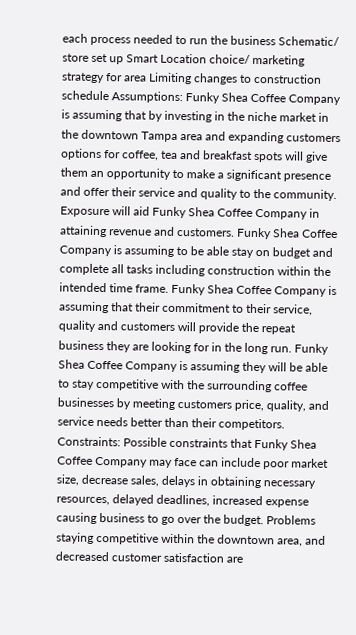each process needed to run the business Schematic/ store set up Smart Location choice/ marketing strategy for area Limiting changes to construction schedule Assumptions: Funky Shea Coffee Company is assuming that by investing in the niche market in the downtown Tampa area and expanding customers options for coffee, tea and breakfast spots will give them an opportunity to make a significant presence and offer their service and quality to the community. Exposure will aid Funky Shea Coffee Company in attaining revenue and customers. Funky Shea Coffee Company is assuming to be able stay on budget and complete all tasks including construction within the intended time frame. Funky Shea Coffee Company is assuming that their commitment to their service, quality and customers will provide the repeat business they are looking for in the long run. Funky Shea Coffee Company is assuming they will be able to stay competitive with the surrounding coffee businesses by meeting customers price, quality, and service needs better than their competitors. Constraints: Possible constraints that Funky Shea Coffee Company may face can include poor market size, decrease sales, delays in obtaining necessary resources, delayed deadlines, increased expense causing business to go over the budget. Problems staying competitive within the downtown area, and decreased customer satisfaction are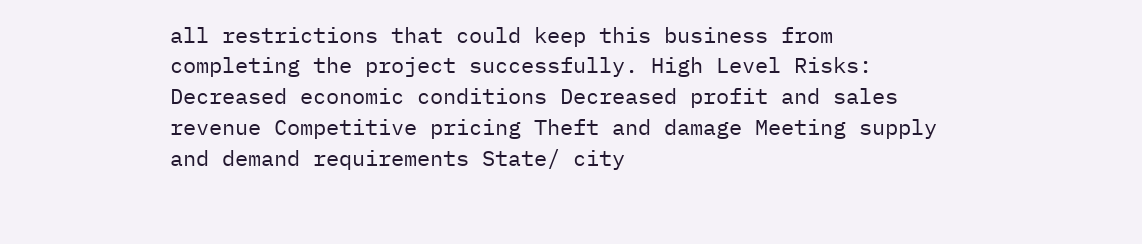all restrictions that could keep this business from completing the project successfully. High Level Risks: Decreased economic conditions Decreased profit and sales revenue Competitive pricing Theft and damage Meeting supply and demand requirements State/ city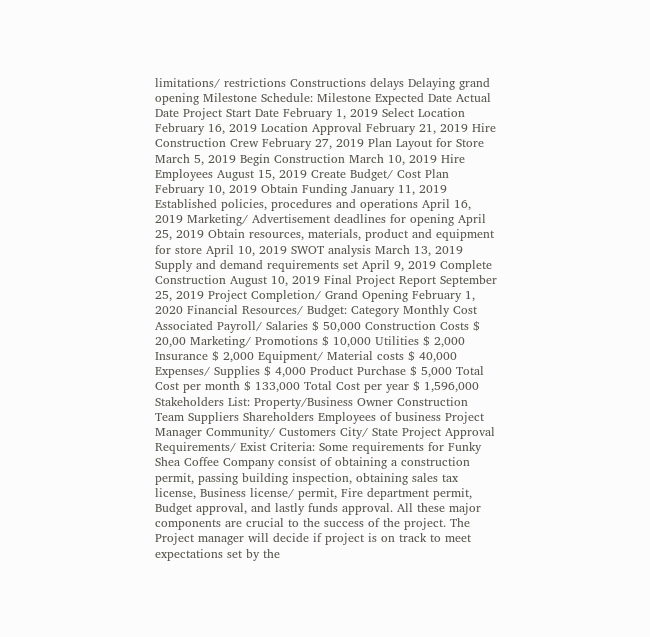limitations/ restrictions Constructions delays Delaying grand opening Milestone Schedule: Milestone Expected Date Actual Date Project Start Date February 1, 2019 Select Location February 16, 2019 Location Approval February 21, 2019 Hire Construction Crew February 27, 2019 Plan Layout for Store March 5, 2019 Begin Construction March 10, 2019 Hire Employees August 15, 2019 Create Budget/ Cost Plan February 10, 2019 Obtain Funding January 11, 2019 Established policies, procedures and operations April 16, 2019 Marketing/ Advertisement deadlines for opening April 25, 2019 Obtain resources, materials, product and equipment for store April 10, 2019 SWOT analysis March 13, 2019 Supply and demand requirements set April 9, 2019 Complete Construction August 10, 2019 Final Project Report September 25, 2019 Project Completion/ Grand Opening February 1, 2020 Financial Resources/ Budget: Category Monthly Cost Associated Payroll/ Salaries $ 50,000 Construction Costs $ 20,00 Marketing/ Promotions $ 10,000 Utilities $ 2,000 Insurance $ 2,000 Equipment/ Material costs $ 40,000 Expenses/ Supplies $ 4,000 Product Purchase $ 5,000 Total Cost per month $ 133,000 Total Cost per year $ 1,596,000 Stakeholders List: Property/Business Owner Construction Team Suppliers Shareholders Employees of business Project Manager Community/ Customers City/ State Project Approval Requirements/ Exist Criteria: Some requirements for Funky Shea Coffee Company consist of obtaining a construction permit, passing building inspection, obtaining sales tax license, Business license/ permit, Fire department permit, Budget approval, and lastly funds approval. All these major components are crucial to the success of the project. The Project manager will decide if project is on track to meet expectations set by the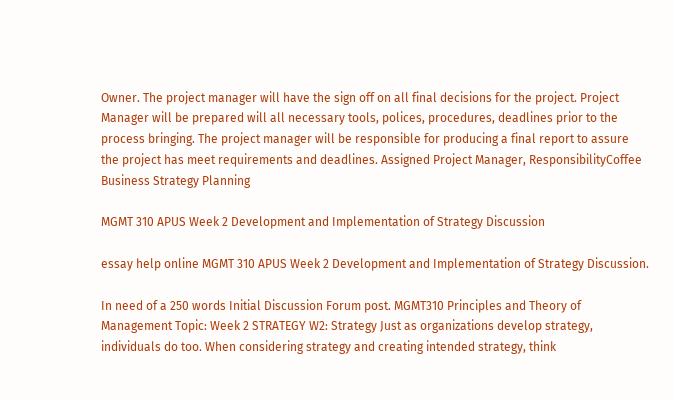Owner. The project manager will have the sign off on all final decisions for the project. Project Manager will be prepared will all necessary tools, polices, procedures, deadlines prior to the process bringing. The project manager will be responsible for producing a final report to assure the project has meet requirements and deadlines. Assigned Project Manager, ResponsibilityCoffee Business Strategy Planning

MGMT 310 APUS Week 2 Development and Implementation of Strategy Discussion

essay help online MGMT 310 APUS Week 2 Development and Implementation of Strategy Discussion.

In need of a 250 words Initial Discussion Forum post. MGMT310 Principles and Theory of Management Topic: Week 2 STRATEGY W2: Strategy Just as organizations develop strategy, individuals do too. When considering strategy and creating intended strategy, think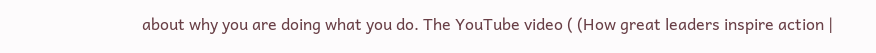about why you are doing what you do. The YouTube video ( (How great leaders inspire action |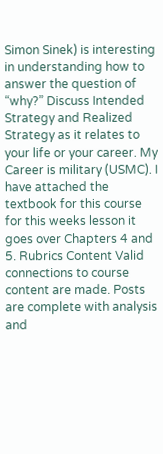Simon Sinek) is interesting in understanding how to answer the question of “why?” Discuss Intended Strategy and Realized Strategy as it relates to your life or your career. My Career is military (USMC). I have attached the textbook for this course for this weeks lesson it goes over Chapters 4 and 5. Rubrics Content Valid connections to course content are made. Posts are complete with analysis and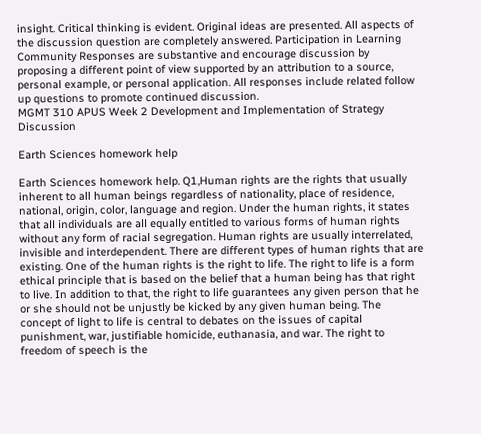insight. Critical thinking is evident. Original ideas are presented. All aspects of the discussion question are completely answered. Participation in Learning Community Responses are substantive and encourage discussion by proposing a different point of view supported by an attribution to a source, personal example, or personal application. All responses include related follow up questions to promote continued discussion.
MGMT 310 APUS Week 2 Development and Implementation of Strategy Discussion

Earth Sciences homework help

Earth Sciences homework help. Q1,Human rights are the rights that usually inherent to all human beings regardless of nationality, place of residence, national, origin, color, language and region. Under the human rights, it states that all individuals are all equally entitled to various forms of human rights without any form of racial segregation. Human rights are usually interrelated, invisible and interdependent. There are different types of human rights that are existing. One of the human rights is the right to life. The right to life is a form ethical principle that is based on the belief that a human being has that right to live. In addition to that, the right to life guarantees any given person that he or she should not be unjustly be kicked by any given human being. The concept of light to life is central to debates on the issues of capital punishment, war, justifiable homicide, euthanasia, and war. The right to freedom of speech is the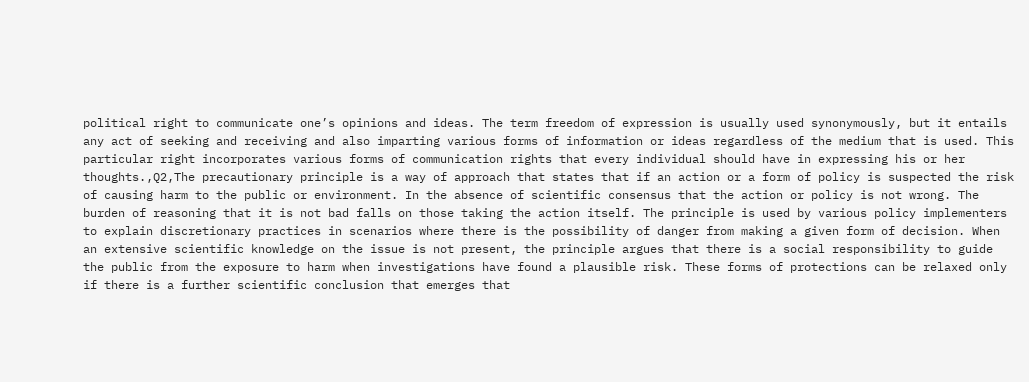political right to communicate one’s opinions and ideas. The term freedom of expression is usually used synonymously, but it entails any act of seeking and receiving and also imparting various forms of information or ideas regardless of the medium that is used. This particular right incorporates various forms of communication rights that every individual should have in expressing his or her thoughts.,Q2,The precautionary principle is a way of approach that states that if an action or a form of policy is suspected the risk of causing harm to the public or environment. In the absence of scientific consensus that the action or policy is not wrong. The burden of reasoning that it is not bad falls on those taking the action itself. The principle is used by various policy implementers to explain discretionary practices in scenarios where there is the possibility of danger from making a given form of decision. When an extensive scientific knowledge on the issue is not present, the principle argues that there is a social responsibility to guide the public from the exposure to harm when investigations have found a plausible risk. These forms of protections can be relaxed only if there is a further scientific conclusion that emerges that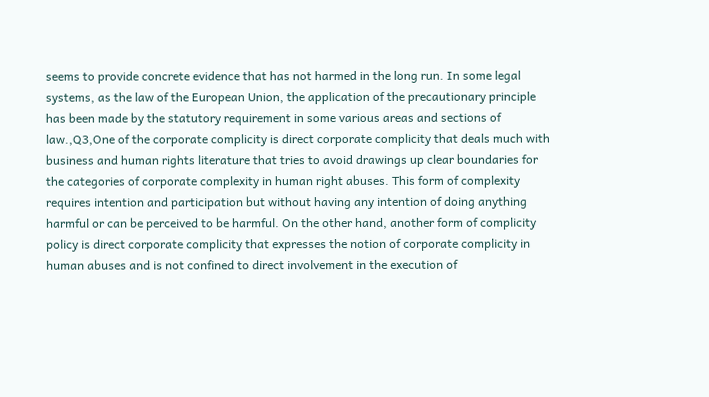seems to provide concrete evidence that has not harmed in the long run. In some legal systems, as the law of the European Union, the application of the precautionary principle has been made by the statutory requirement in some various areas and sections of law.,Q3,One of the corporate complicity is direct corporate complicity that deals much with business and human rights literature that tries to avoid drawings up clear boundaries for the categories of corporate complexity in human right abuses. This form of complexity requires intention and participation but without having any intention of doing anything harmful or can be perceived to be harmful. On the other hand, another form of complicity policy is direct corporate complicity that expresses the notion of corporate complicity in human abuses and is not confined to direct involvement in the execution of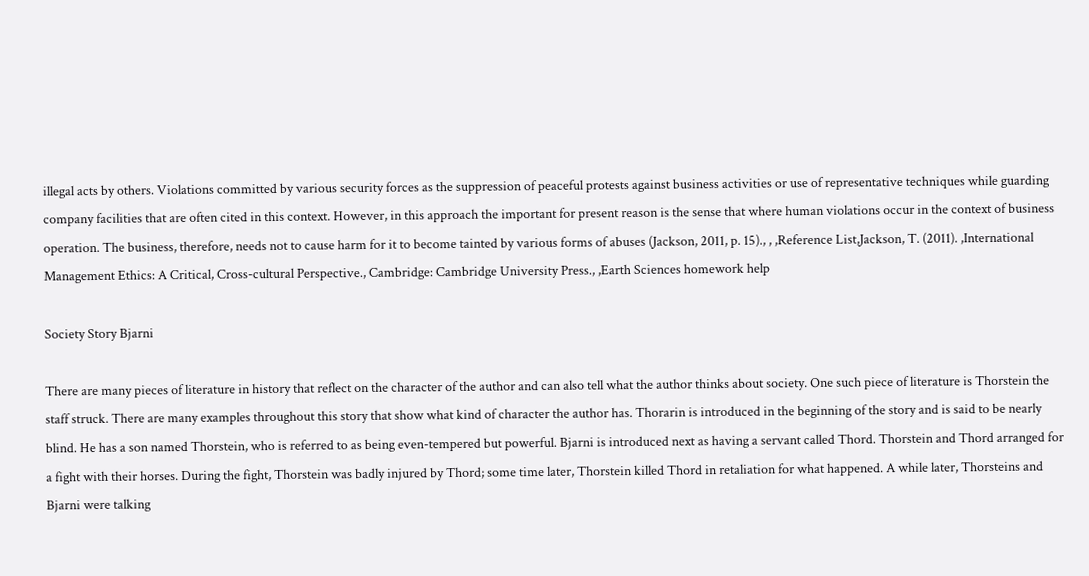illegal acts by others. Violations committed by various security forces as the suppression of peaceful protests against business activities or use of representative techniques while guarding company facilities that are often cited in this context. However, in this approach the important for present reason is the sense that where human violations occur in the context of business operation. The business, therefore, needs not to cause harm for it to become tainted by various forms of abuses (Jackson, 2011, p. 15)., , ,Reference List,Jackson, T. (2011). ,International Management Ethics: A Critical, Cross-cultural Perspective., Cambridge: Cambridge University Press., ,Earth Sciences homework help

Society Story Bjarni

There are many pieces of literature in history that reflect on the character of the author and can also tell what the author thinks about society. One such piece of literature is Thorstein the staff struck. There are many examples throughout this story that show what kind of character the author has. Thorarin is introduced in the beginning of the story and is said to be nearly blind. He has a son named Thorstein, who is referred to as being even-tempered but powerful. Bjarni is introduced next as having a servant called Thord. Thorstein and Thord arranged for a fight with their horses. During the fight, Thorstein was badly injured by Thord; some time later, Thorstein killed Thord in retaliation for what happened. A while later, Thorsteins and Bjarni were talking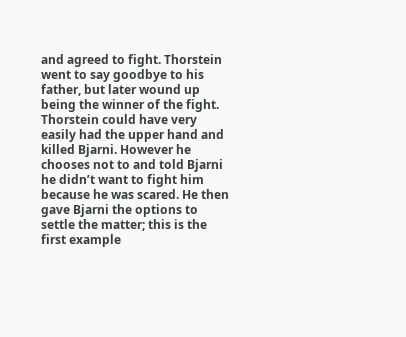and agreed to fight. Thorstein went to say goodbye to his father, but later wound up being the winner of the fight. Thorstein could have very easily had the upper hand and killed Bjarni. However he chooses not to and told Bjarni he didn’t want to fight him because he was scared. He then gave Bjarni the options to settle the matter; this is the first example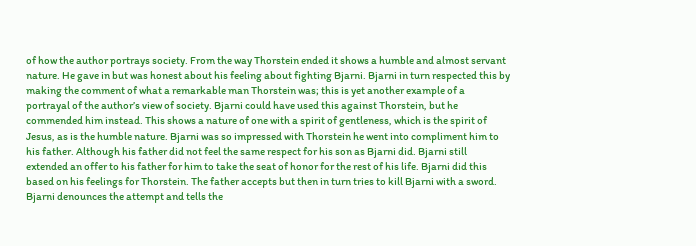of how the author portrays society. From the way Thorstein ended it shows a humble and almost servant nature. He gave in but was honest about his feeling about fighting Bjarni. Bjarni in turn respected this by making the comment of what a remarkable man Thorstein was; this is yet another example of a portrayal of the author’s view of society. Bjarni could have used this against Thorstein, but he commended him instead. This shows a nature of one with a spirit of gentleness, which is the spirit of Jesus, as is the humble nature. Bjarni was so impressed with Thorstein he went into compliment him to his father. Although his father did not feel the same respect for his son as Bjarni did. Bjarni still extended an offer to his father for him to take the seat of honor for the rest of his life. Bjarni did this based on his feelings for Thorstein. The father accepts but then in turn tries to kill Bjarni with a sword. Bjarni denounces the attempt and tells the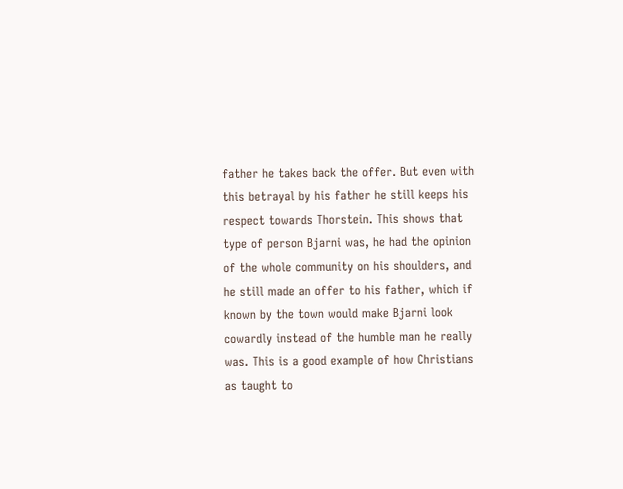father he takes back the offer. But even with this betrayal by his father he still keeps his respect towards Thorstein. This shows that type of person Bjarni was, he had the opinion of the whole community on his shoulders, and he still made an offer to his father, which if known by the town would make Bjarni look cowardly instead of the humble man he really was. This is a good example of how Christians as taught to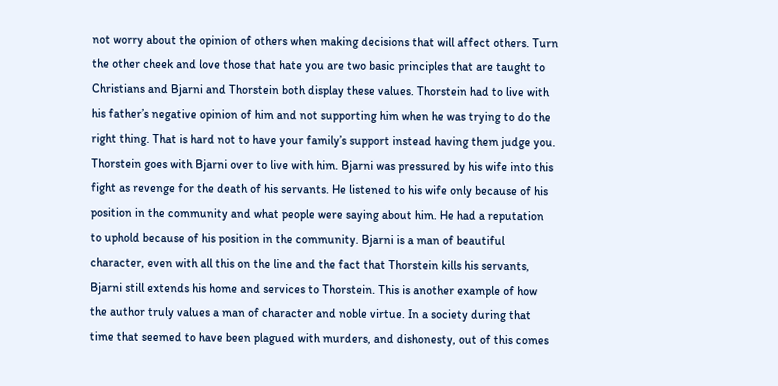not worry about the opinion of others when making decisions that will affect others. Turn the other cheek and love those that hate you are two basic principles that are taught to Christians and Bjarni and Thorstein both display these values. Thorstein had to live with his father’s negative opinion of him and not supporting him when he was trying to do the right thing. That is hard not to have your family’s support instead having them judge you. Thorstein goes with Bjarni over to live with him. Bjarni was pressured by his wife into this fight as revenge for the death of his servants. He listened to his wife only because of his position in the community and what people were saying about him. He had a reputation to uphold because of his position in the community. Bjarni is a man of beautiful character, even with all this on the line and the fact that Thorstein kills his servants, Bjarni still extends his home and services to Thorstein. This is another example of how the author truly values a man of character and noble virtue. In a society during that time that seemed to have been plagued with murders, and dishonesty, out of this comes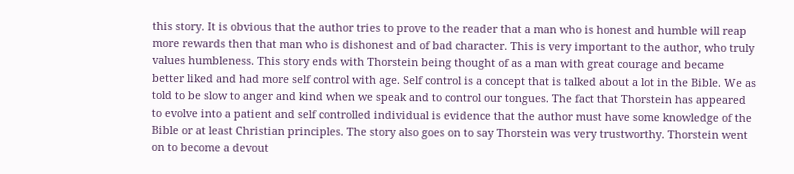this story. It is obvious that the author tries to prove to the reader that a man who is honest and humble will reap more rewards then that man who is dishonest and of bad character. This is very important to the author, who truly values humbleness. This story ends with Thorstein being thought of as a man with great courage and became better liked and had more self control with age. Self control is a concept that is talked about a lot in the Bible. We as told to be slow to anger and kind when we speak and to control our tongues. The fact that Thorstein has appeared to evolve into a patient and self controlled individual is evidence that the author must have some knowledge of the Bible or at least Christian principles. The story also goes on to say Thorstein was very trustworthy. Thorstein went on to become a devout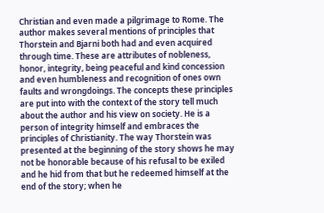Christian and even made a pilgrimage to Rome. The author makes several mentions of principles that Thorstein and Bjarni both had and even acquired through time. These are attributes of nobleness, honor, integrity, being peaceful and kind concession and even humbleness and recognition of ones own faults and wrongdoings. The concepts these principles are put into with the context of the story tell much about the author and his view on society. He is a person of integrity himself and embraces the principles of Christianity. The way Thorstein was presented at the beginning of the story shows he may not be honorable because of his refusal to be exiled and he hid from that but he redeemed himself at the end of the story; when he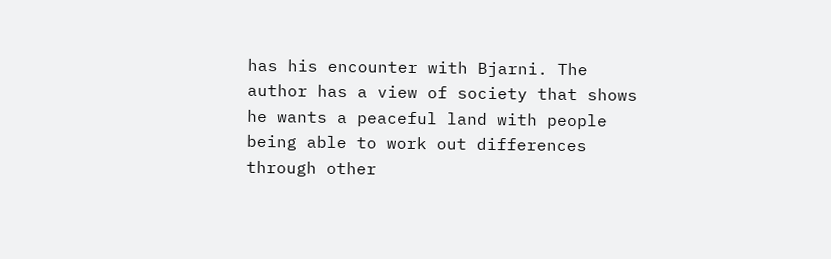has his encounter with Bjarni. The author has a view of society that shows he wants a peaceful land with people being able to work out differences through other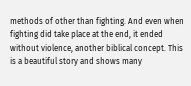methods of other than fighting. And even when fighting did take place at the end, it ended without violence, another biblical concept. This is a beautiful story and shows many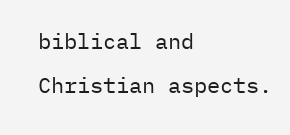biblical and Christian aspects.